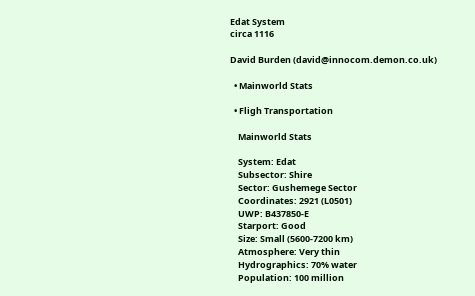Edat System
circa 1116

David Burden (david@innocom.demon.co.uk)

  • Mainworld Stats

  • Fligh Transportation

    Mainworld Stats

    System: Edat
    Subsector: Shire
    Sector: Gushemege Sector
    Coordinates: 2921 (L0501)
    UWP: B437850-E
    Starport: Good
    Size: Small (5600-7200 km)
    Atmosphere: Very thin
    Hydrographics: 70% water
    Population: 100 million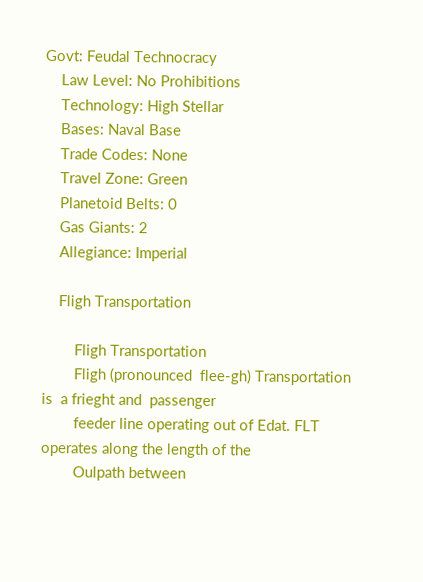Govt: Feudal Technocracy
    Law Level: No Prohibitions
    Technology: High Stellar
    Bases: Naval Base
    Trade Codes: None
    Travel Zone: Green
    Planetoid Belts: 0
    Gas Giants: 2
    Allegiance: Imperial

    Fligh Transportation

        Fligh Transportation
        Fligh (pronounced  flee-gh) Transportation is  a frieght and  passenger
        feeder line operating out of Edat. FLT operates along the length of the
        Oulpath between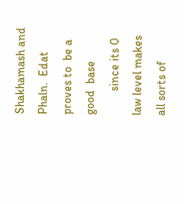Shakhamash and Phaln.  Edat proves to  be a good  base
        since its 0 law level makes all sorts of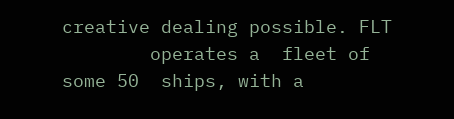creative dealing possible. FLT
        operates a  fleet of some 50  ships, with a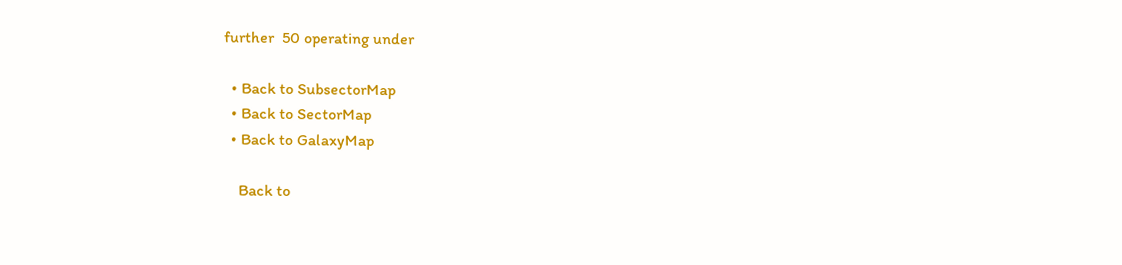further  50 operating under

  • Back to SubsectorMap
  • Back to SectorMap
  • Back to GalaxyMap

    Back to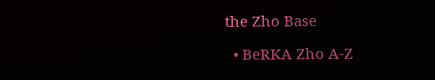the Zho Base

  • BeRKA Zho A-Z